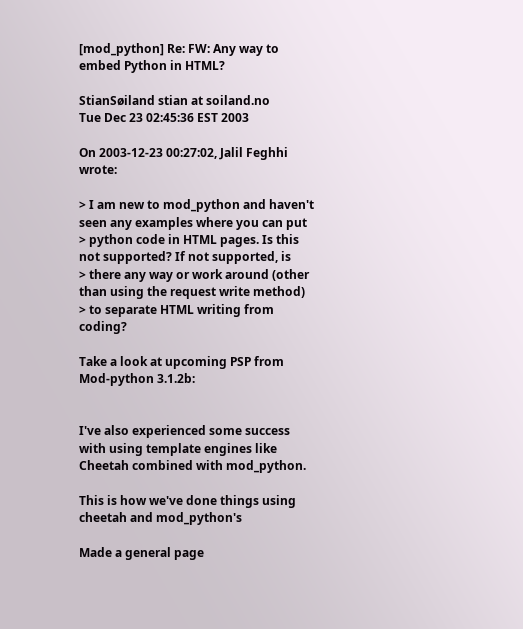[mod_python] Re: FW: Any way to embed Python in HTML?

StianSøiland stian at soiland.no
Tue Dec 23 02:45:36 EST 2003

On 2003-12-23 00:27:02, Jalil Feghhi wrote:

> I am new to mod_python and haven't seen any examples where you can put
> python code in HTML pages. Is this not supported? If not supported, is
> there any way or work around (other than using the request write method)
> to separate HTML writing from coding?

Take a look at upcoming PSP from Mod-python 3.1.2b:


I've also experienced some success with using template engines like
Cheetah combined with mod_python.

This is how we've done things using cheetah and mod_python's

Made a general page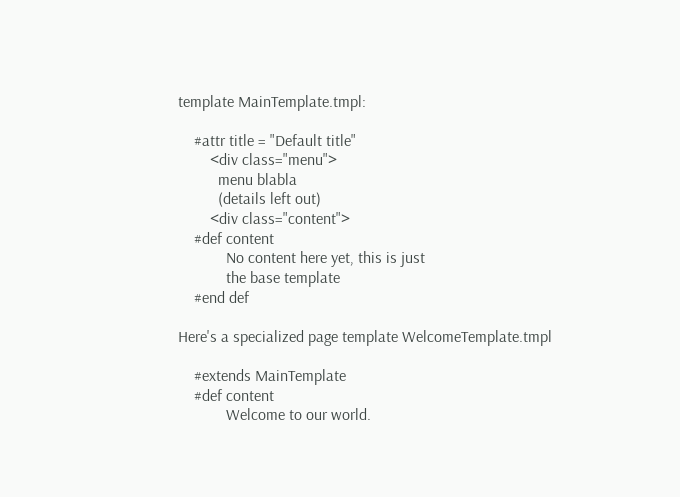template MainTemplate.tmpl:

    #attr title = "Default title"
        <div class="menu">
          menu blabla
          (details left out)
        <div class="content">
    #def content
            No content here yet, this is just
            the base template
    #end def

Here's a specialized page template WelcomeTemplate.tmpl

    #extends MainTemplate
    #def content
            Welcome to our world.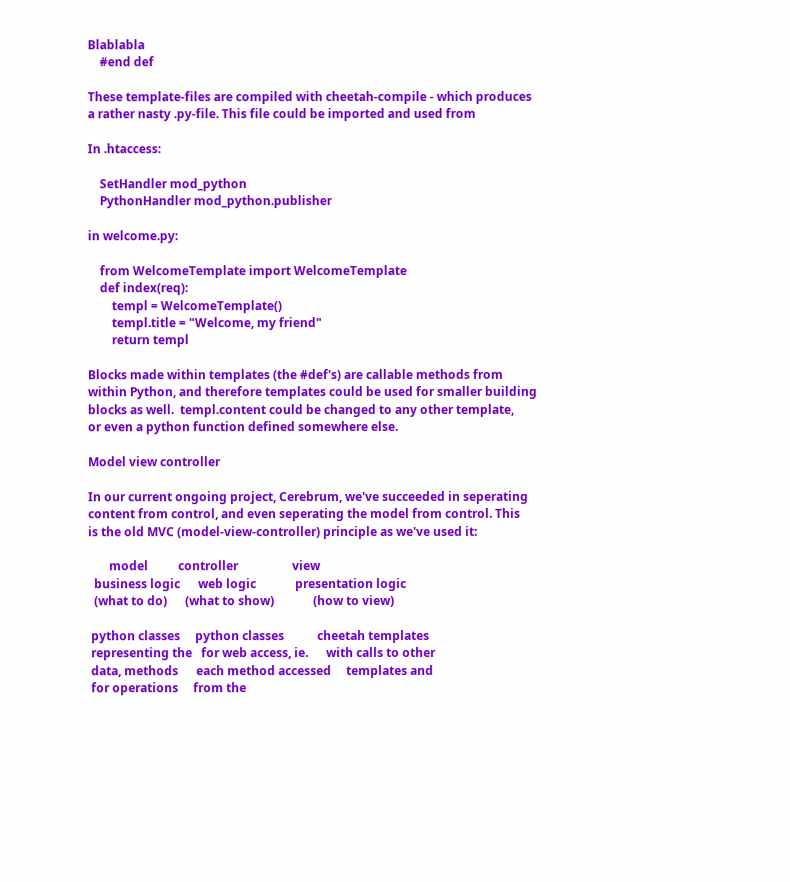Blablabla
    #end def

These template-files are compiled with cheetah-compile - which produces
a rather nasty .py-file. This file could be imported and used from

In .htaccess:

    SetHandler mod_python
    PythonHandler mod_python.publisher

in welcome.py:

    from WelcomeTemplate import WelcomeTemplate
    def index(req):
        templ = WelcomeTemplate()
        templ.title = "Welcome, my friend"
        return templ

Blocks made within templates (the #def's) are callable methods from
within Python, and therefore templates could be used for smaller building
blocks as well.  templ.content could be changed to any other template,
or even a python function defined somewhere else.

Model view controller

In our current ongoing project, Cerebrum, we've succeeded in seperating
content from control, and even seperating the model from control. This
is the old MVC (model-view-controller) principle as we've used it:

       model          controller                  view
  business logic      web logic             presentation logic
  (what to do)      (what to show)             (how to view)

 python classes     python classes           cheetah templates
 representing the   for web access, ie.      with calls to other
 data, methods      each method accessed     templates and
 for operations     from the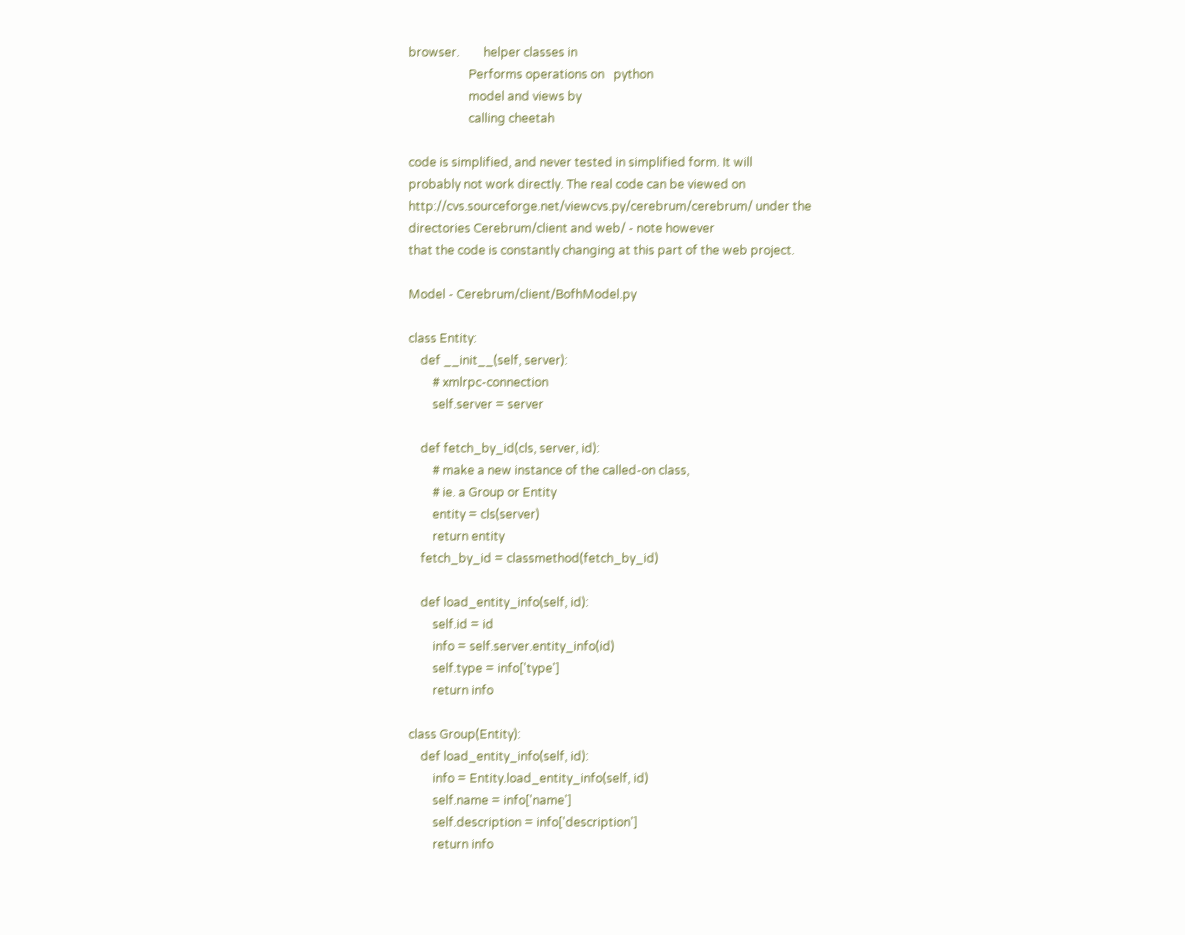browser.        helper classes in
                    Performs operations on   python
                    model and views by
                    calling cheetah

code is simplified, and never tested in simplified form. It will
probably not work directly. The real code can be viewed on
http://cvs.sourceforge.net/viewcvs.py/cerebrum/cerebrum/ under the
directories Cerebrum/client and web/ - note however
that the code is constantly changing at this part of the web project.

Model - Cerebrum/client/BofhModel.py

class Entity:
    def __init__(self, server):
        # xmlrpc-connection
        self.server = server

    def fetch_by_id(cls, server, id):
        # make a new instance of the called-on class,
        # ie. a Group or Entity
        entity = cls(server)
        return entity
    fetch_by_id = classmethod(fetch_by_id)

    def load_entity_info(self, id):
        self.id = id
        info = self.server.entity_info(id)
        self.type = info['type']
        return info

class Group(Entity):
    def load_entity_info(self, id):
        info = Entity.load_entity_info(self, id)
        self.name = info['name']
        self.description = info['description']
        return info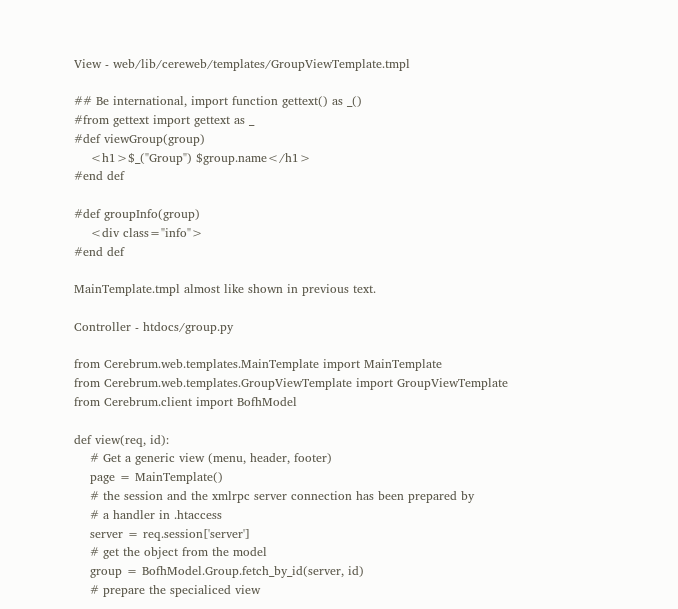View - web/lib/cereweb/templates/GroupViewTemplate.tmpl

## Be international, import function gettext() as _()
#from gettext import gettext as _
#def viewGroup(group)
    <h1>$_("Group") $group.name</h1>
#end def

#def groupInfo(group)
    <div class="info">
#end def

MainTemplate.tmpl almost like shown in previous text.

Controller - htdocs/group.py

from Cerebrum.web.templates.MainTemplate import MainTemplate
from Cerebrum.web.templates.GroupViewTemplate import GroupViewTemplate
from Cerebrum.client import BofhModel

def view(req, id):
    # Get a generic view (menu, header, footer)
    page = MainTemplate()
    # the session and the xmlrpc server connection has been prepared by
    # a handler in .htaccess
    server = req.session['server']
    # get the object from the model
    group = BofhModel.Group.fetch_by_id(server, id)
    # prepare the specialiced view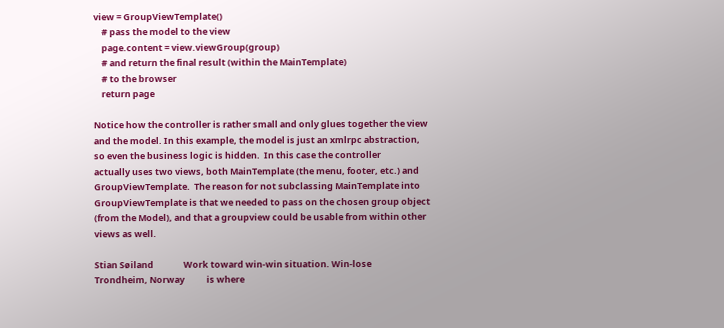view = GroupViewTemplate()
    # pass the model to the view
    page.content = view.viewGroup(group)
    # and return the final result (within the MainTemplate)
    # to the browser
    return page

Notice how the controller is rather small and only glues together the view
and the model. In this example, the model is just an xmlrpc abstraction,
so even the business logic is hidden.  In this case the controller
actually uses two views, both MainTemplate (the menu, footer, etc.) and
GroupViewTemplate.  The reason for not subclassing MainTemplate into
GroupViewTemplate is that we needed to pass on the chosen group object
(from the Model), and that a groupview could be usable from within other
views as well.

Stian Søiland               Work toward win-win situation. Win-lose
Trondheim, Norway           is where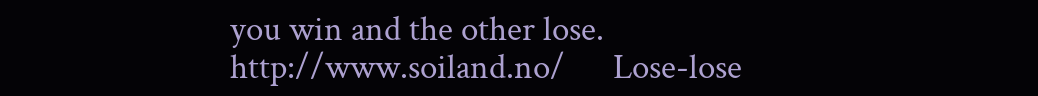you win and the other lose.
http://www.soiland.no/      Lose-lose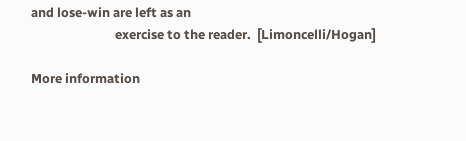and lose-win are left as an
                            exercise to the reader.  [Limoncelli/Hogan]

More information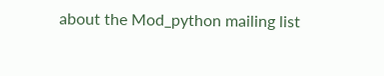about the Mod_python mailing list